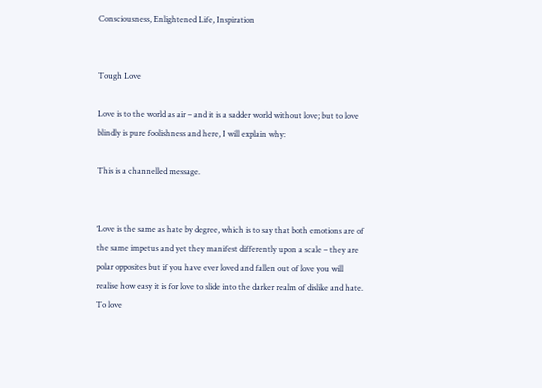Consciousness, Enlightened Life, Inspiration


Tough Love

Love is to the world as air – and it is a sadder world without love; but to love blindly is pure foolishness and here, I will explain why:

This is a channelled message.


‘Love is the same as hate by degree, which is to say that both emotions are of the same impetus and yet they manifest differently upon a scale – they are polar opposites but if you have ever loved and fallen out of love you will realise how easy it is for love to slide into the darker realm of dislike and hate.
To love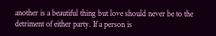another is a beautiful thing but love should never be to the detriment of either party. If a person is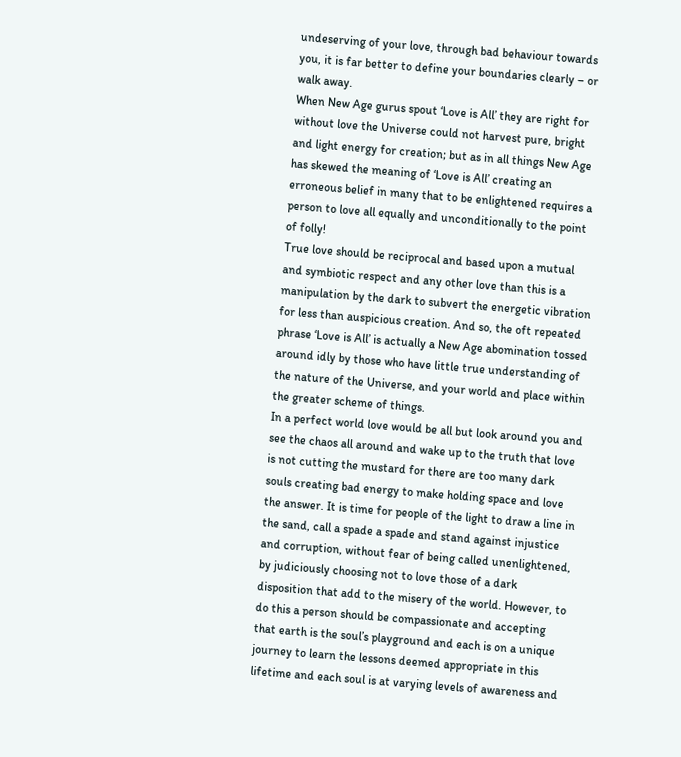undeserving of your love, through bad behaviour towards you, it is far better to define your boundaries clearly – or walk away.
When New Age gurus spout ‘Love is All’ they are right for without love the Universe could not harvest pure, bright and light energy for creation; but as in all things New Age has skewed the meaning of ‘Love is All’ creating an erroneous belief in many that to be enlightened requires a person to love all equally and unconditionally to the point of folly!
True love should be reciprocal and based upon a mutual and symbiotic respect and any other love than this is a manipulation by the dark to subvert the energetic vibration for less than auspicious creation. And so, the oft repeated phrase ‘Love is All’ is actually a New Age abomination tossed around idly by those who have little true understanding of the nature of the Universe, and your world and place within the greater scheme of things.
In a perfect world love would be all but look around you and see the chaos all around and wake up to the truth that love is not cutting the mustard for there are too many dark souls creating bad energy to make holding space and love the answer. It is time for people of the light to draw a line in the sand, call a spade a spade and stand against injustice and corruption, without fear of being called unenlightened, by judiciously choosing not to love those of a dark disposition that add to the misery of the world. However, to do this a person should be compassionate and accepting that earth is the soul’s playground and each is on a unique journey to learn the lessons deemed appropriate in this lifetime and each soul is at varying levels of awareness and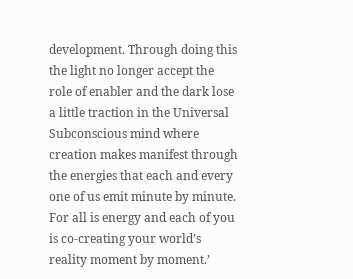development. Through doing this the light no longer accept the role of enabler and the dark lose a little traction in the Universal Subconscious mind where creation makes manifest through the energies that each and every one of us emit minute by minute. For all is energy and each of you is co-creating your world’s reality moment by moment.’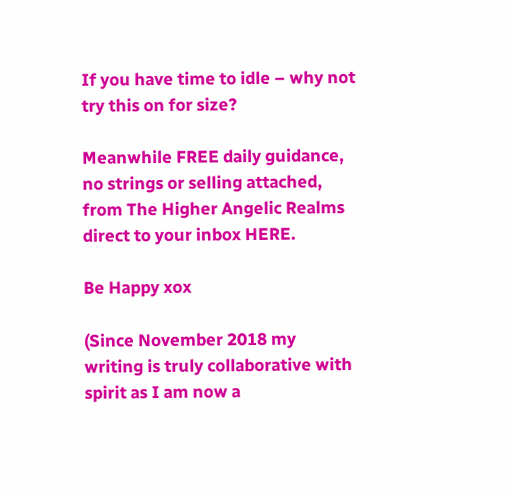If you have time to idle – why not try this on for size?

Meanwhile FREE daily guidance, no strings or selling attached, from The Higher Angelic Realms direct to your inbox HERE.

Be Happy xox

(Since November 2018 my writing is truly collaborative with spirit as I am now a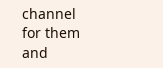channel for them and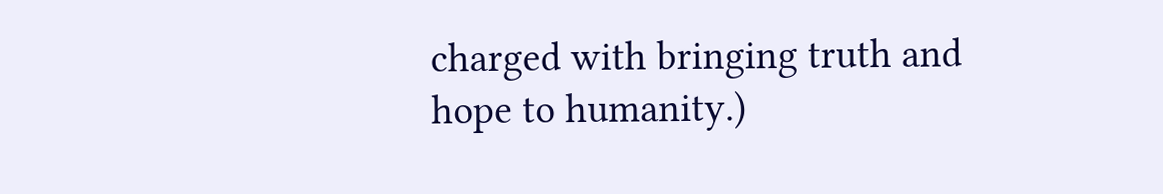charged with bringing truth and hope to humanity.)